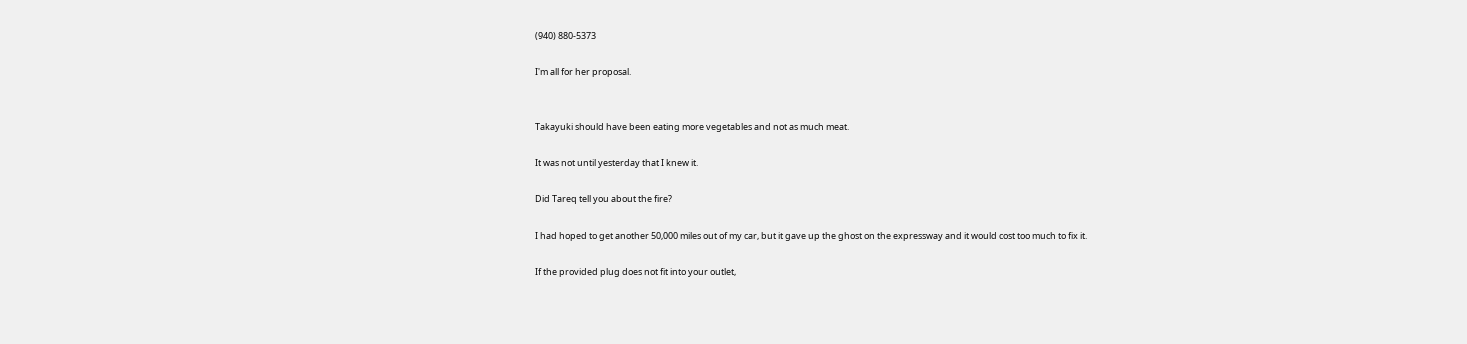(940) 880-5373

I'm all for her proposal.


Takayuki should have been eating more vegetables and not as much meat.

It was not until yesterday that I knew it.

Did Tareq tell you about the fire?

I had hoped to get another 50,000 miles out of my car, but it gave up the ghost on the expressway and it would cost too much to fix it.

If the provided plug does not fit into your outlet,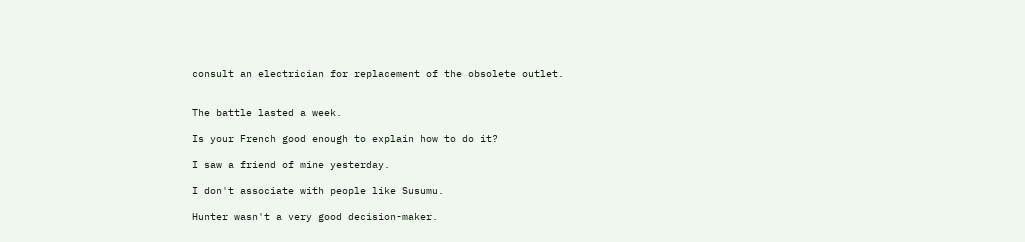consult an electrician for replacement of the obsolete outlet.


The battle lasted a week.

Is your French good enough to explain how to do it?

I saw a friend of mine yesterday.

I don't associate with people like Susumu.

Hunter wasn't a very good decision-maker.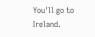You'll go to Ireland.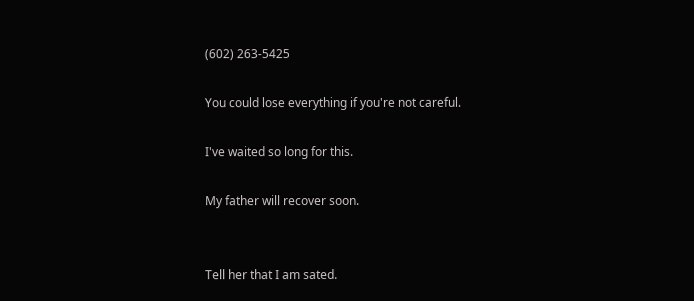(602) 263-5425

You could lose everything if you're not careful.

I've waited so long for this.

My father will recover soon.


Tell her that I am sated.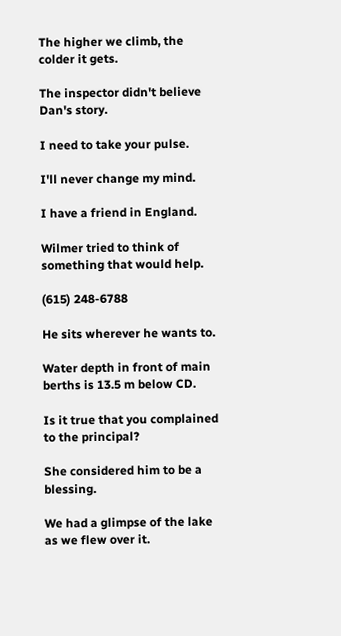The higher we climb, the colder it gets.

The inspector didn't believe Dan's story.

I need to take your pulse.

I'll never change my mind.

I have a friend in England.

Wilmer tried to think of something that would help.

(615) 248-6788

He sits wherever he wants to.

Water depth in front of main berths is 13.5 m below CD.

Is it true that you complained to the principal?

She considered him to be a blessing.

We had a glimpse of the lake as we flew over it.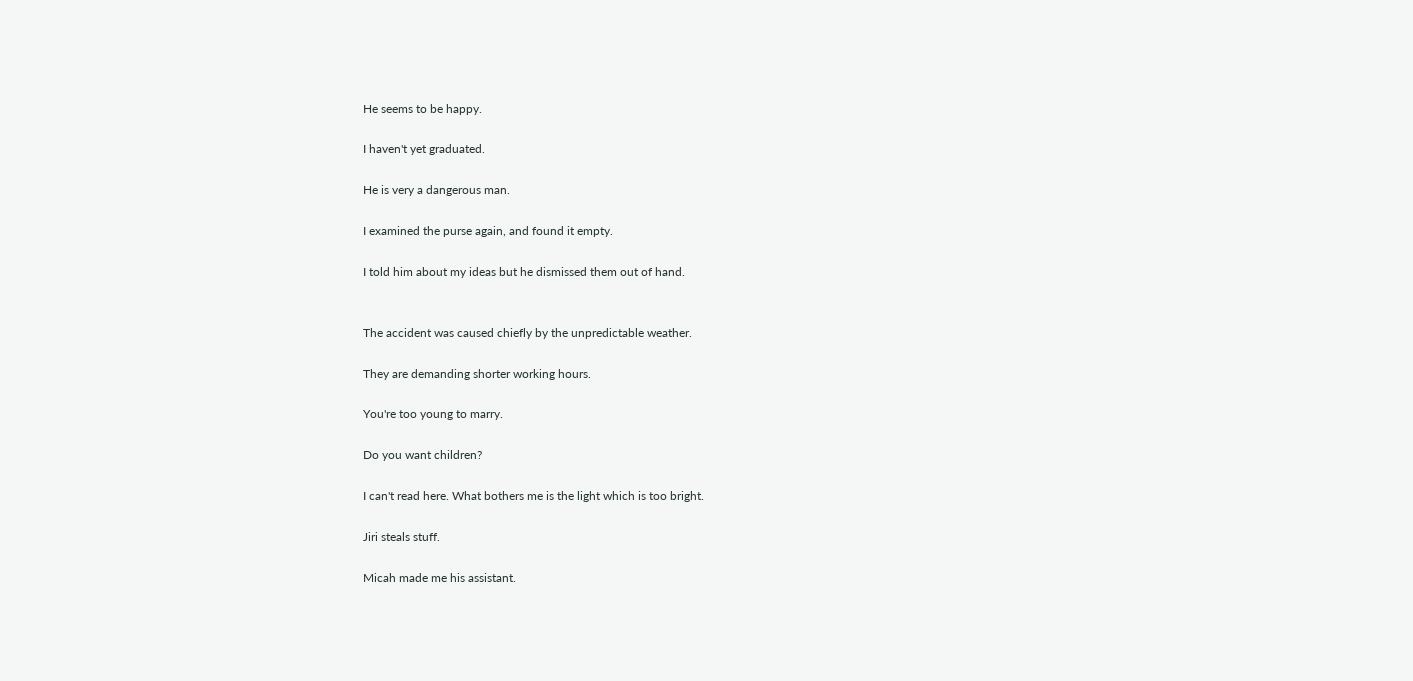He seems to be happy.

I haven't yet graduated.

He is very a dangerous man.

I examined the purse again, and found it empty.

I told him about my ideas but he dismissed them out of hand.


The accident was caused chiefly by the unpredictable weather.

They are demanding shorter working hours.

You're too young to marry.

Do you want children?

I can't read here. What bothers me is the light which is too bright.

Jiri steals stuff.

Micah made me his assistant.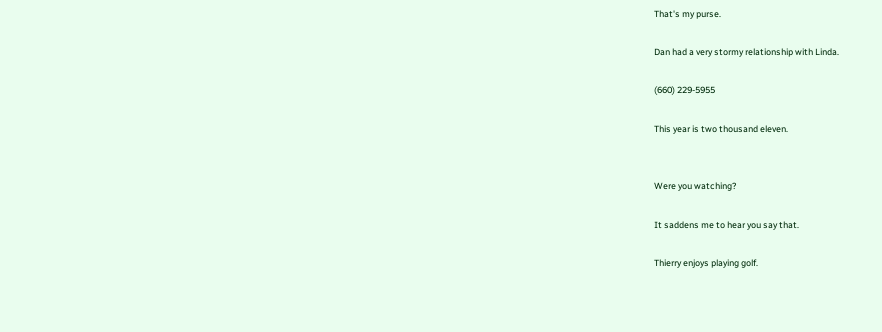That's my purse.

Dan had a very stormy relationship with Linda.

(660) 229-5955

This year is two thousand eleven.


Were you watching?

It saddens me to hear you say that.

Thierry enjoys playing golf.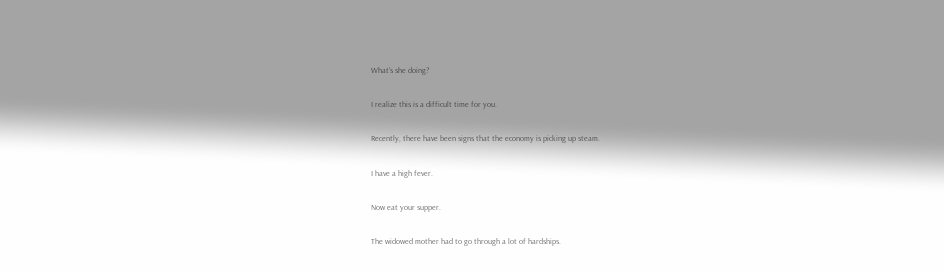What's she doing?

I realize this is a difficult time for you.

Recently, there have been signs that the economy is picking up steam.

I have a high fever.

Now eat your supper.

The widowed mother had to go through a lot of hardships.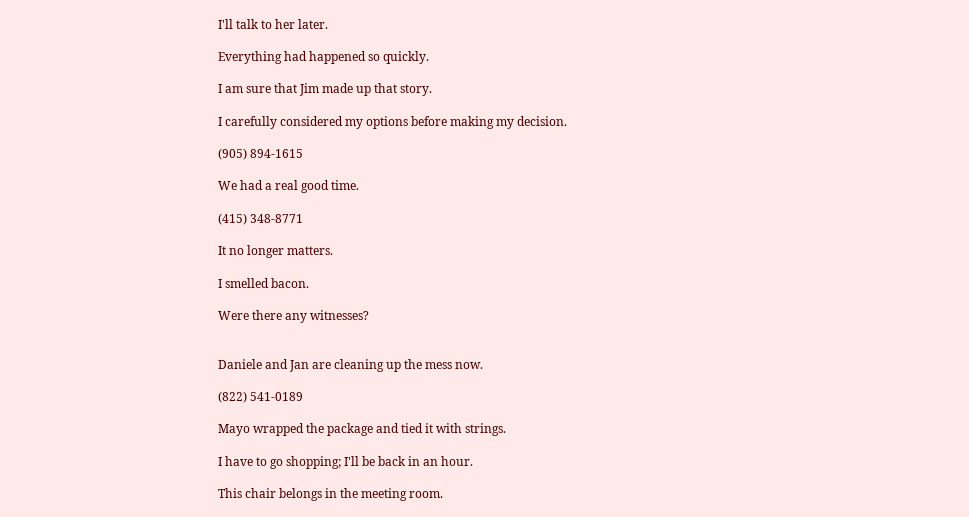I'll talk to her later.

Everything had happened so quickly.

I am sure that Jim made up that story.

I carefully considered my options before making my decision.

(905) 894-1615

We had a real good time.

(415) 348-8771

It no longer matters.

I smelled bacon.

Were there any witnesses?


Daniele and Jan are cleaning up the mess now.

(822) 541-0189

Mayo wrapped the package and tied it with strings.

I have to go shopping; I'll be back in an hour.

This chair belongs in the meeting room.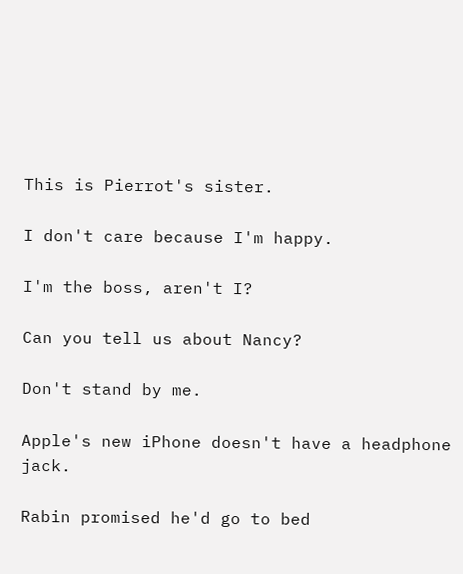This is Pierrot's sister.

I don't care because I'm happy.

I'm the boss, aren't I?

Can you tell us about Nancy?

Don't stand by me.

Apple's new iPhone doesn't have a headphone jack.

Rabin promised he'd go to bed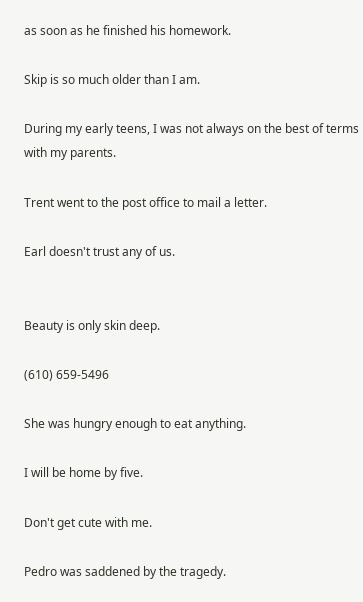as soon as he finished his homework.

Skip is so much older than I am.

During my early teens, I was not always on the best of terms with my parents.

Trent went to the post office to mail a letter.

Earl doesn't trust any of us.


Beauty is only skin deep.

(610) 659-5496

She was hungry enough to eat anything.

I will be home by five.

Don't get cute with me.

Pedro was saddened by the tragedy.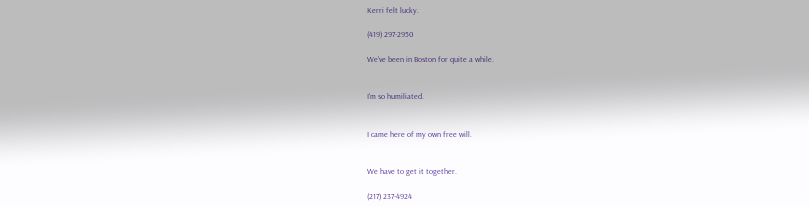Kerri felt lucky.

(419) 297-2950

We've been in Boston for quite a while.


I'm so humiliated.


I came here of my own free will.


We have to get it together.

(217) 237-4924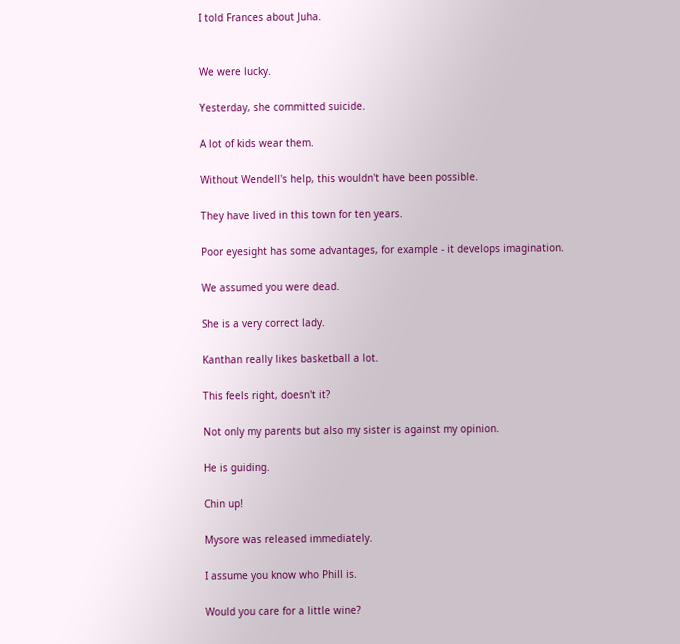I told Frances about Juha.


We were lucky.

Yesterday, she committed suicide.

A lot of kids wear them.

Without Wendell's help, this wouldn't have been possible.

They have lived in this town for ten years.

Poor eyesight has some advantages, for example - it develops imagination.

We assumed you were dead.

She is a very correct lady.

Kanthan really likes basketball a lot.

This feels right, doesn't it?

Not only my parents but also my sister is against my opinion.

He is guiding.

Chin up!

Mysore was released immediately.

I assume you know who Phill is.

Would you care for a little wine?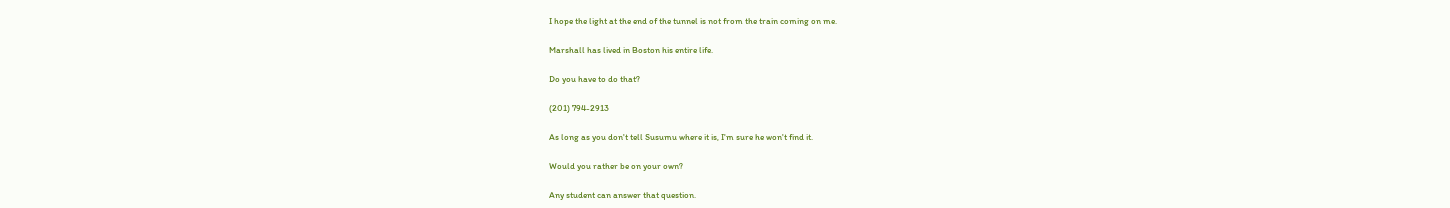I hope the light at the end of the tunnel is not from the train coming on me.

Marshall has lived in Boston his entire life.

Do you have to do that?

(201) 794-2913

As long as you don't tell Susumu where it is, I'm sure he won't find it.

Would you rather be on your own?

Any student can answer that question.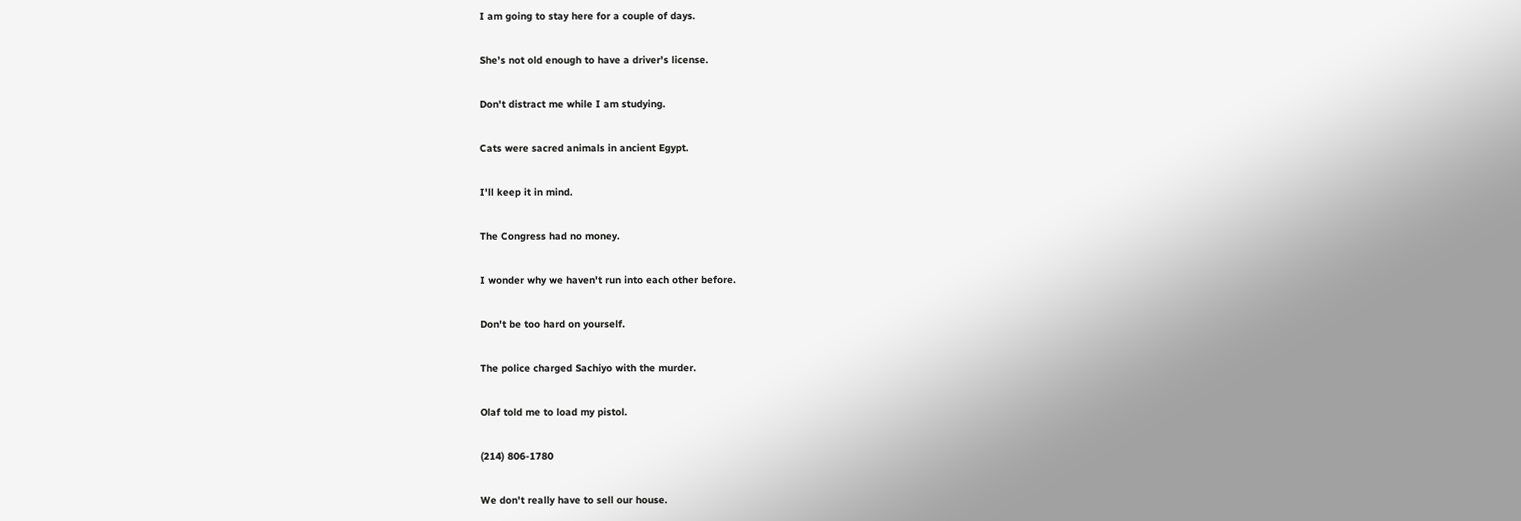I am going to stay here for a couple of days.

She's not old enough to have a driver's license.

Don't distract me while I am studying.

Cats were sacred animals in ancient Egypt.

I'll keep it in mind.

The Congress had no money.

I wonder why we haven't run into each other before.

Don't be too hard on yourself.

The police charged Sachiyo with the murder.

Olaf told me to load my pistol.

(214) 806-1780

We don't really have to sell our house.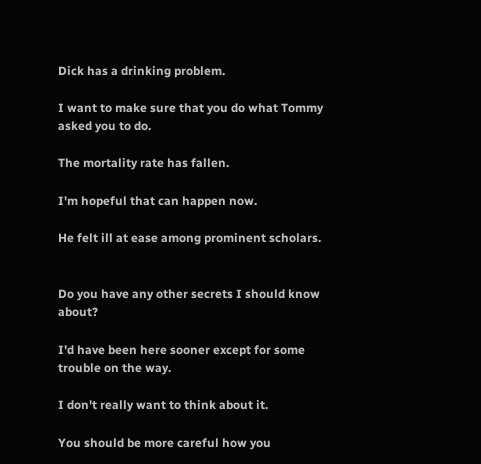Dick has a drinking problem.

I want to make sure that you do what Tommy asked you to do.

The mortality rate has fallen.

I'm hopeful that can happen now.

He felt ill at ease among prominent scholars.


Do you have any other secrets I should know about?

I'd have been here sooner except for some trouble on the way.

I don't really want to think about it.

You should be more careful how you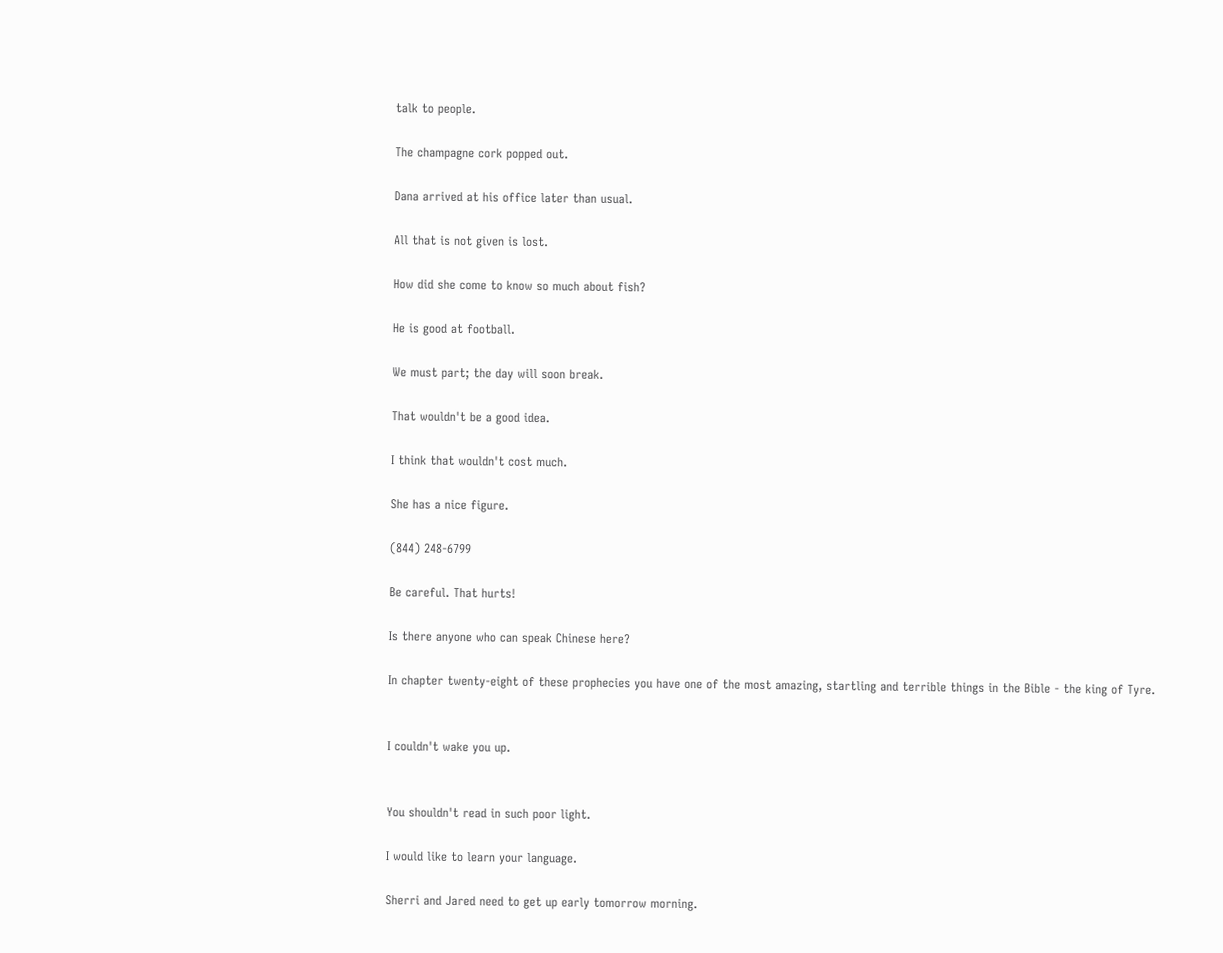talk to people.

The champagne cork popped out.

Dana arrived at his office later than usual.

All that is not given is lost.

How did she come to know so much about fish?

He is good at football.

We must part; the day will soon break.

That wouldn't be a good idea.

I think that wouldn't cost much.

She has a nice figure.

(844) 248-6799

Be careful. That hurts!

Is there anyone who can speak Chinese here?

In chapter twenty-eight of these prophecies you have one of the most amazing, startling and terrible things in the Bible - the king of Tyre.


I couldn't wake you up.


You shouldn't read in such poor light.

I would like to learn your language.

Sherri and Jared need to get up early tomorrow morning.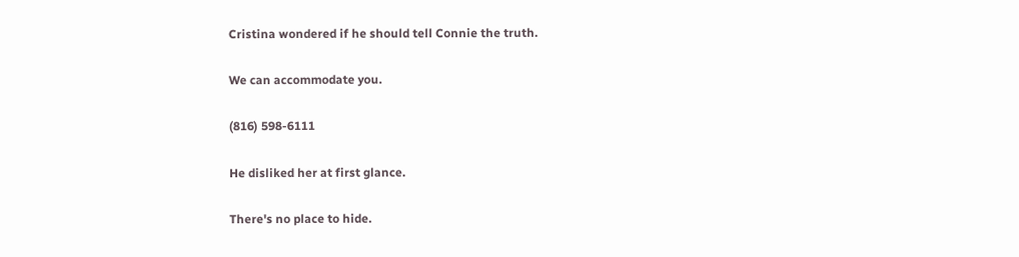Cristina wondered if he should tell Connie the truth.

We can accommodate you.

(816) 598-6111

He disliked her at first glance.

There's no place to hide.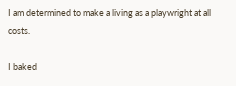I am determined to make a living as a playwright at all costs.

I baked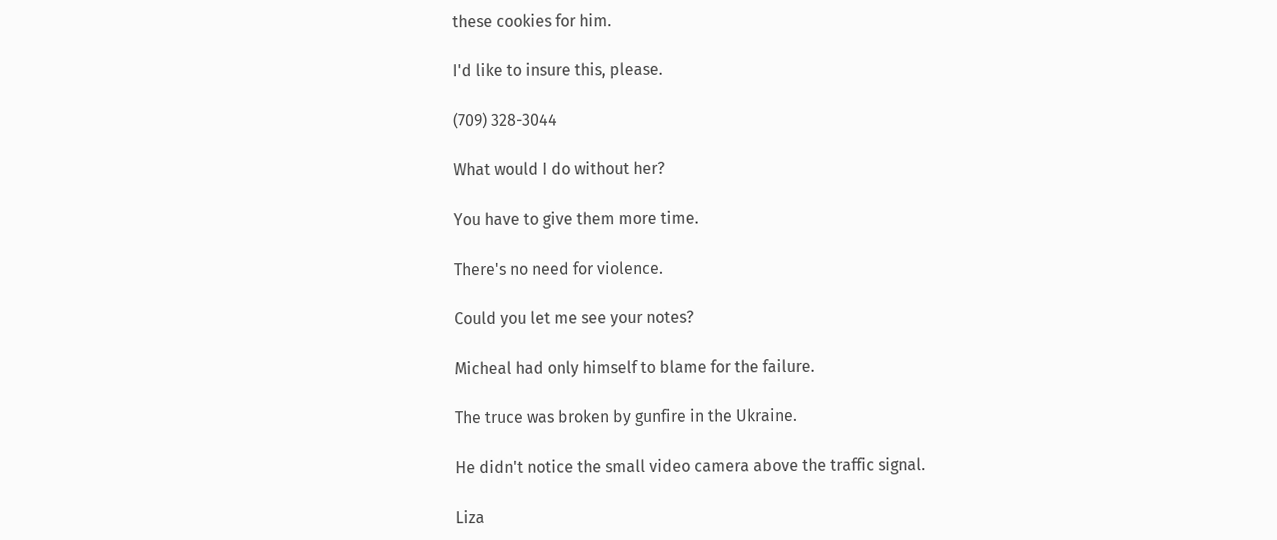these cookies for him.

I'd like to insure this, please.

(709) 328-3044

What would I do without her?

You have to give them more time.

There's no need for violence.

Could you let me see your notes?

Micheal had only himself to blame for the failure.

The truce was broken by gunfire in the Ukraine.

He didn't notice the small video camera above the traffic signal.

Liza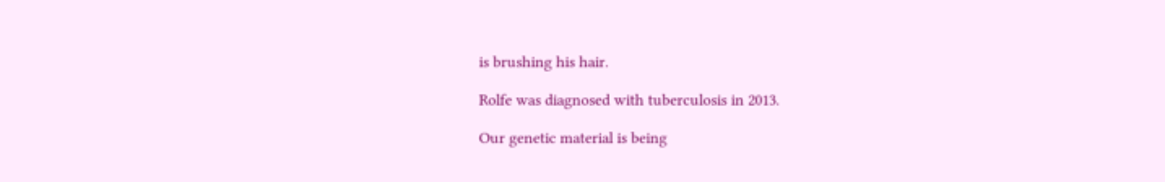is brushing his hair.

Rolfe was diagnosed with tuberculosis in 2013.

Our genetic material is being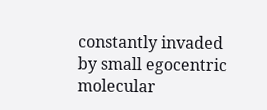constantly invaded by small egocentric molecular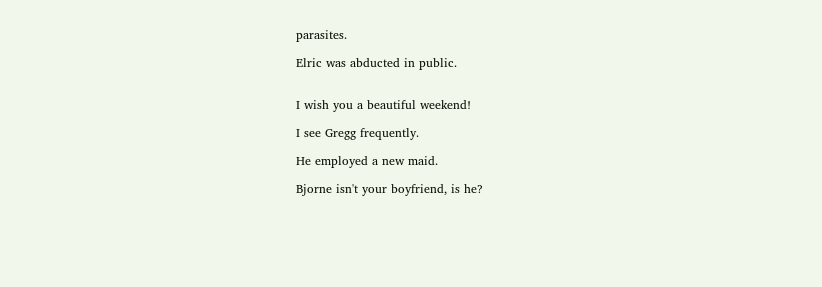parasites.

Elric was abducted in public.


I wish you a beautiful weekend!

I see Gregg frequently.

He employed a new maid.

Bjorne isn't your boyfriend, is he?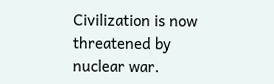Civilization is now threatened by nuclear war.